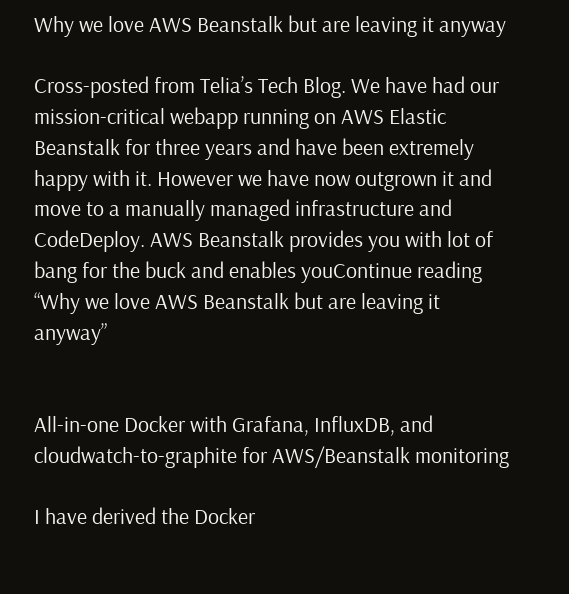Why we love AWS Beanstalk but are leaving it anyway

Cross-posted from Telia’s Tech Blog. We have had our mission-critical webapp running on AWS Elastic Beanstalk for three years and have been extremely happy with it. However we have now outgrown it and move to a manually managed infrastructure and CodeDeploy. AWS Beanstalk provides you with lot of bang for the buck and enables youContinue reading “Why we love AWS Beanstalk but are leaving it anyway”


All-in-one Docker with Grafana, InfluxDB, and cloudwatch-to-graphite for AWS/Beanstalk monitoring

I have derived the Docker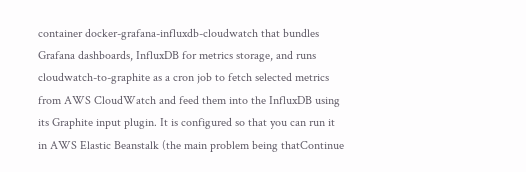container docker-grafana-influxdb-cloudwatch that bundles Grafana dashboards, InfluxDB for metrics storage, and runs cloudwatch-to-graphite as a cron job to fetch selected metrics from AWS CloudWatch and feed them into the InfluxDB using its Graphite input plugin. It is configured so that you can run it in AWS Elastic Beanstalk (the main problem being thatContinue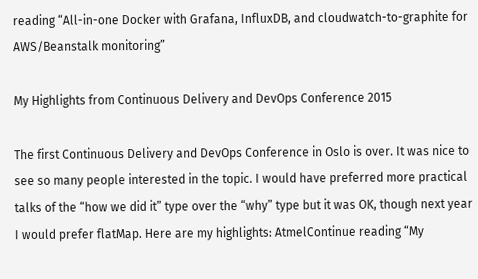reading “All-in-one Docker with Grafana, InfluxDB, and cloudwatch-to-graphite for AWS/Beanstalk monitoring”

My Highlights from Continuous Delivery and DevOps Conference 2015

The first Continuous Delivery and DevOps Conference in Oslo is over. It was nice to see so many people interested in the topic. I would have preferred more practical talks of the “how we did it” type over the “why” type but it was OK, though next year I would prefer flatMap. Here are my highlights: AtmelContinue reading “My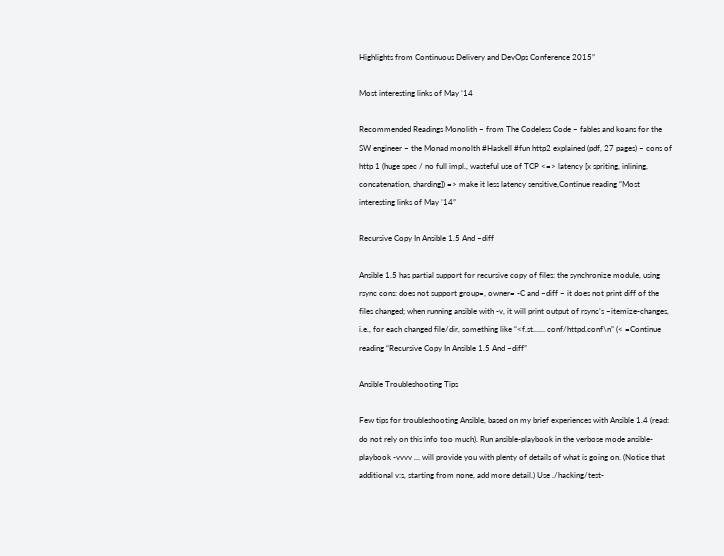Highlights from Continuous Delivery and DevOps Conference 2015”

Most interesting links of May ’14

Recommended Readings Monolith – from The Codeless Code – fables and koans for the SW engineer – the Monad monolth #Haskell #fun http2 explained (pdf, 27 pages) – cons of http 1 (huge spec / no full impl., wasteful use of TCP <=> latency [x spriting, inlining, concatenation, sharding]) => make it less latency sensitive,Continue reading “Most interesting links of May ’14”

Recursive Copy In Ansible 1.5 And –diff

Ansible 1.5 has partial support for recursive copy of files: the synchronize module, using rsync cons: does not support group=, owner= -C and –diff – it does not print diff of the files changed; when running ansible with -v, it will print output of rsync’s –itemize-changes, i.e., for each changed file/dir, something like “<f.st…… conf/httpd.conf\n” (< =Continue reading “Recursive Copy In Ansible 1.5 And –diff”

Ansible Troubleshooting Tips

Few tips for troubleshooting Ansible, based on my brief experiences with Ansible 1.4 (read: do not rely on this info too much). Run ansible-playbook in the verbose mode ansible-playbook -vvvv … will provide you with plenty of details of what is going on. (Notice that additional v:s, starting from none, add more detail.) Use ./hacking/test-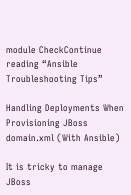module CheckContinue reading “Ansible Troubleshooting Tips”

Handling Deployments When Provisioning JBoss domain.xml (With Ansible)

It is tricky to manage JBoss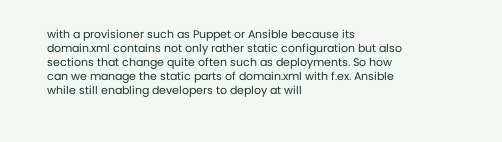with a provisioner such as Puppet or Ansible because its domain.xml contains not only rather static configuration but also sections that change quite often such as deployments. So how can we manage the static parts of domain.xml with f.ex. Ansible while still enabling developers to deploy at will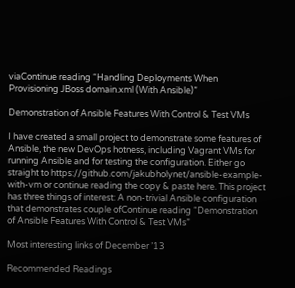viaContinue reading “Handling Deployments When Provisioning JBoss domain.xml (With Ansible)”

Demonstration of Ansible Features With Control & Test VMs

I have created a small project to demonstrate some features of Ansible, the new DevOps hotness, including Vagrant VMs for running Ansible and for testing the configuration. Either go straight to https://github.com/jakubholynet/ansible-example-with-vm or continue reading the copy & paste here. This project has three things of interest: A non-trivial Ansible configuration that demonstrates couple ofContinue reading “Demonstration of Ansible Features With Control & Test VMs”

Most interesting links of December ’13

Recommended Readings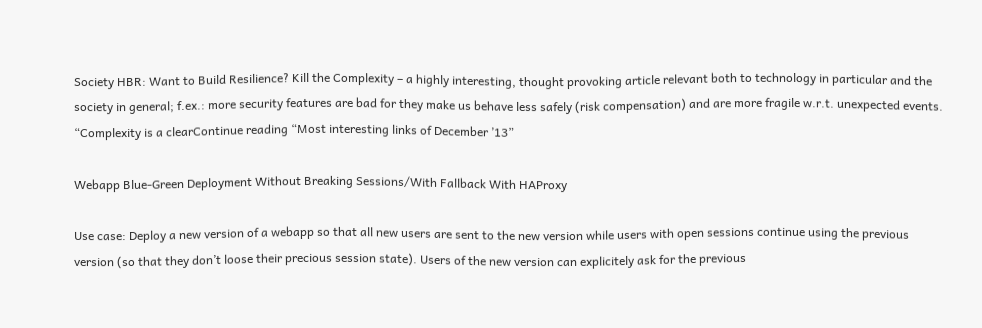Society HBR: Want to Build Resilience? Kill the Complexity – a highly interesting, thought provoking article relevant both to technology in particular and the society in general; f.ex.: more security features are bad for they make us behave less safely (risk compensation) and are more fragile w.r.t. unexpected events. “Complexity is a clearContinue reading “Most interesting links of December ’13”

Webapp Blue-Green Deployment Without Breaking Sessions/With Fallback With HAProxy

Use case: Deploy a new version of a webapp so that all new users are sent to the new version while users with open sessions continue using the previous version (so that they don’t loose their precious session state). Users of the new version can explicitely ask for the previous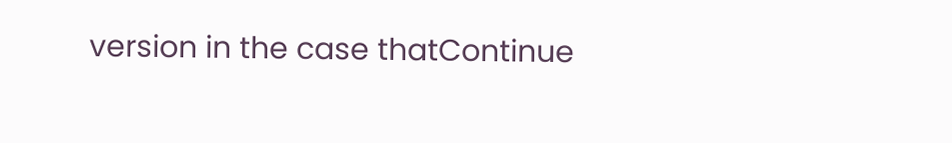version in the case thatContinue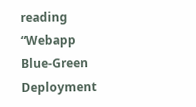reading “Webapp Blue-Green Deployment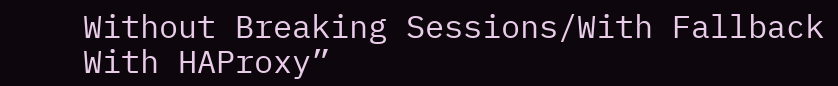Without Breaking Sessions/With Fallback With HAProxy”